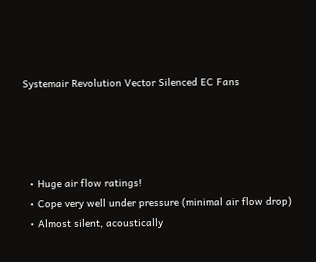Systemair Revolution Vector Silenced EC Fans




  • Huge air flow ratings!
  • Cope very well under pressure (minimal air flow drop)
  • Almost silent, acoustically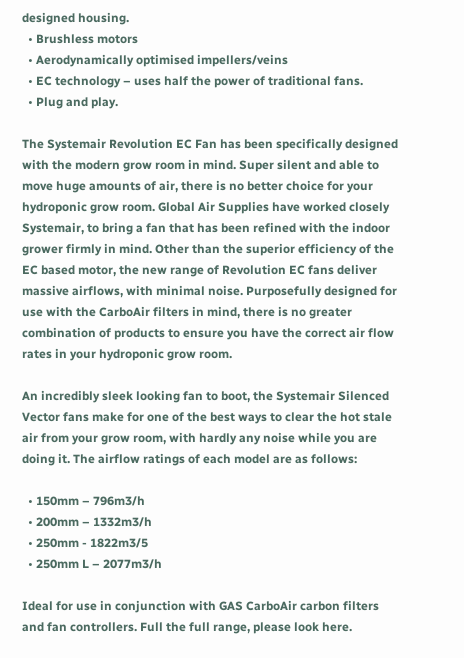designed housing.
  • Brushless motors
  • Aerodynamically optimised impellers/veins
  • EC technology – uses half the power of traditional fans.
  • Plug and play.

The Systemair Revolution EC Fan has been specifically designed with the modern grow room in mind. Super silent and able to move huge amounts of air, there is no better choice for your hydroponic grow room. Global Air Supplies have worked closely Systemair, to bring a fan that has been refined with the indoor grower firmly in mind. Other than the superior efficiency of the EC based motor, the new range of Revolution EC fans deliver massive airflows, with minimal noise. Purposefully designed for use with the CarboAir filters in mind, there is no greater combination of products to ensure you have the correct air flow rates in your hydroponic grow room.

An incredibly sleek looking fan to boot, the Systemair Silenced Vector fans make for one of the best ways to clear the hot stale air from your grow room, with hardly any noise while you are doing it. The airflow ratings of each model are as follows:

  • 150mm – 796m3/h
  • 200mm – 1332m3/h
  • 250mm - 1822m3/5
  • 250mm L – 2077m3/h

Ideal for use in conjunction with GAS CarboAir carbon filters and fan controllers. Full the full range, please look here.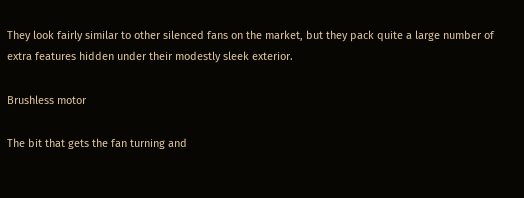They look fairly similar to other silenced fans on the market, but they pack quite a large number of extra features hidden under their modestly sleek exterior.

Brushless motor

The bit that gets the fan turning and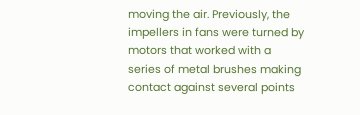moving the air. Previously, the impellers in fans were turned by motors that worked with a series of metal brushes making contact against several points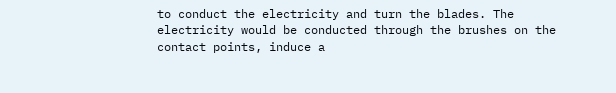to conduct the electricity and turn the blades. The electricity would be conducted through the brushes on the contact points, induce a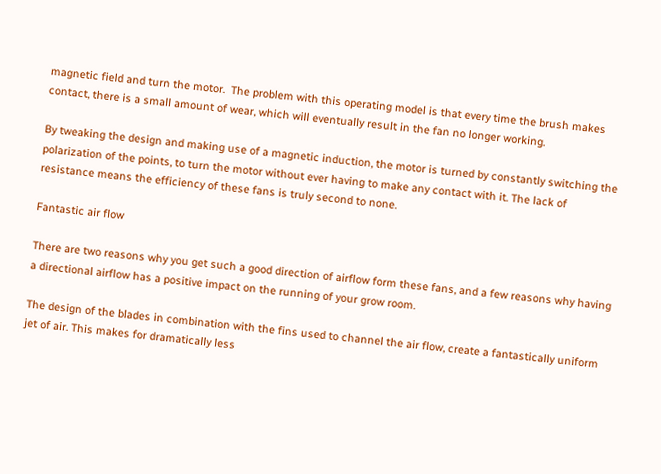magnetic field and turn the motor.  The problem with this operating model is that every time the brush makes contact, there is a small amount of wear, which will eventually result in the fan no longer working.

By tweaking the design and making use of a magnetic induction, the motor is turned by constantly switching the polarization of the points, to turn the motor without ever having to make any contact with it. The lack of resistance means the efficiency of these fans is truly second to none.

Fantastic air flow

There are two reasons why you get such a good direction of airflow form these fans, and a few reasons why having a directional airflow has a positive impact on the running of your grow room.

The design of the blades in combination with the fins used to channel the air flow, create a fantastically uniform jet of air. This makes for dramatically less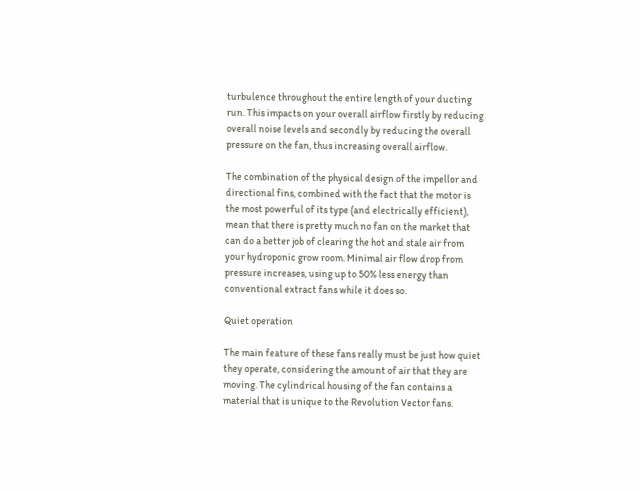turbulence throughout the entire length of your ducting run. This impacts on your overall airflow firstly by reducing overall noise levels and secondly by reducing the overall pressure on the fan, thus increasing overall airflow.

The combination of the physical design of the impellor and directional fins, combined with the fact that the motor is the most powerful of its type (and electrically efficient), mean that there is pretty much no fan on the market that can do a better job of clearing the hot and stale air from your hydroponic grow room. Minimal air flow drop from pressure increases, using up to 50% less energy than conventional extract fans while it does so.

Quiet operation

The main feature of these fans really must be just how quiet they operate, considering the amount of air that they are moving. The cylindrical housing of the fan contains a material that is unique to the Revolution Vector fans.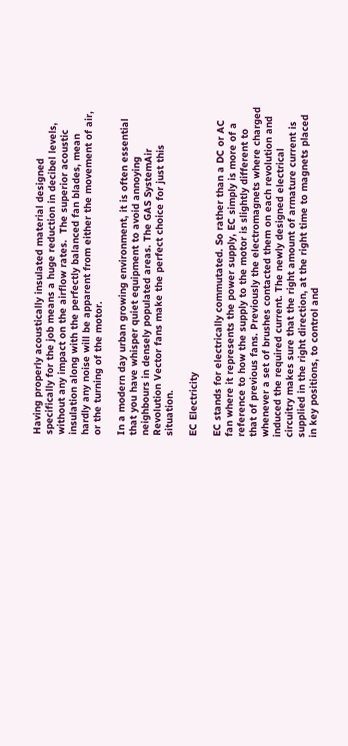Having properly acoustically insulated material designed specifically for the job means a huge reduction in decibel levels, without any impact on the airflow rates.  The superior acoustic insulation along with the perfectly balanced fan blades, mean hardly any noise will be apparent from either the movement of air, or the turning of the motor.

In a modern day urban growing environment, it is often essential that you have whisper quiet equipment to avoid annoying neighbours in densely populated areas. The GAS SystemAir Revolution Vector fans make the perfect choice for just this situation.

EC Electricity

EC stands for electrically commutated. So rather than a DC or AC fan where it represents the power supply, EC simply is more of a reference to how the supply to the motor is slightly different to that of previous fans. Previously the electromagnets where charged whenever a set of brushes contacted them on each revolution and induced the required current. The newly designed electrical circuitry makes sure that the right amount of armature current is supplied in the right direction, at the right time to magnets placed in key positions, to control and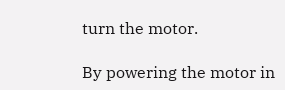turn the motor.

By powering the motor in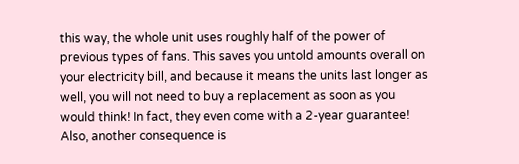this way, the whole unit uses roughly half of the power of previous types of fans. This saves you untold amounts overall on your electricity bill, and because it means the units last longer as well, you will not need to buy a replacement as soon as you would think! In fact, they even come with a 2-year guarantee! Also, another consequence is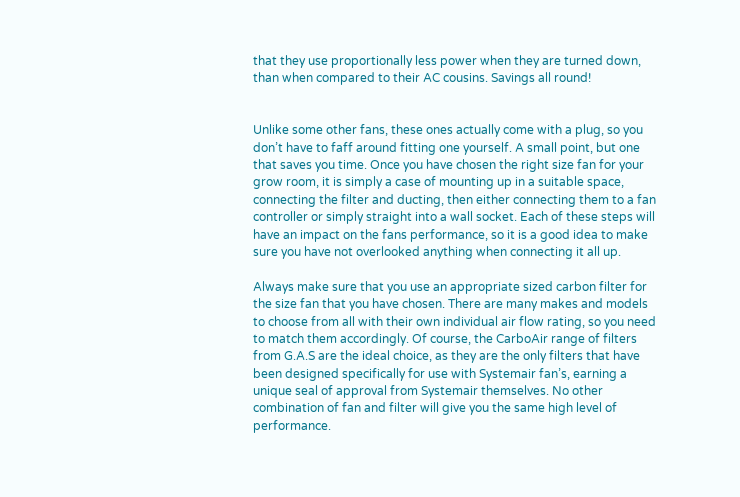that they use proportionally less power when they are turned down, than when compared to their AC cousins. Savings all round!


Unlike some other fans, these ones actually come with a plug, so you don’t have to faff around fitting one yourself. A small point, but one that saves you time. Once you have chosen the right size fan for your grow room, it is simply a case of mounting up in a suitable space, connecting the filter and ducting, then either connecting them to a fan controller or simply straight into a wall socket. Each of these steps will have an impact on the fans performance, so it is a good idea to make sure you have not overlooked anything when connecting it all up.

Always make sure that you use an appropriate sized carbon filter for the size fan that you have chosen. There are many makes and models to choose from all with their own individual air flow rating, so you need to match them accordingly. Of course, the CarboAir range of filters from G.A.S are the ideal choice, as they are the only filters that have been designed specifically for use with Systemair fan’s, earning a unique seal of approval from Systemair themselves. No other combination of fan and filter will give you the same high level of performance.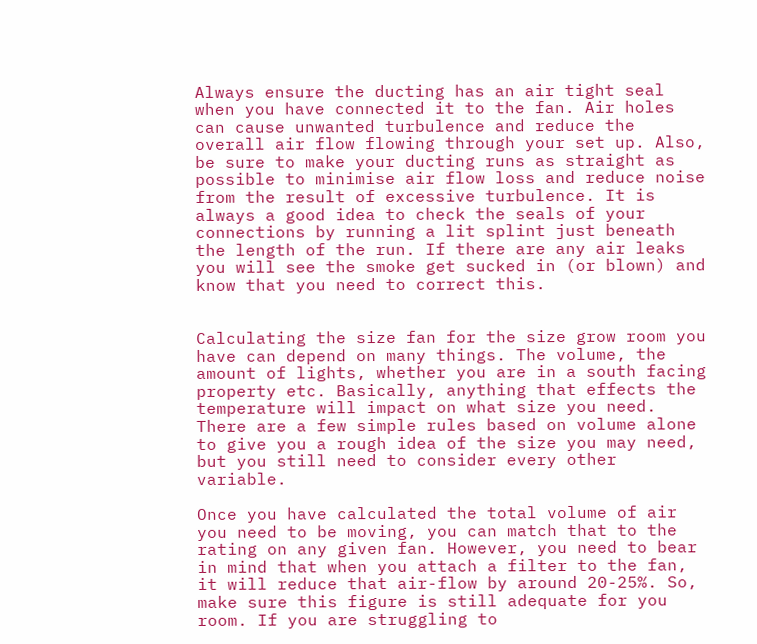Always ensure the ducting has an air tight seal when you have connected it to the fan. Air holes can cause unwanted turbulence and reduce the overall air flow flowing through your set up. Also, be sure to make your ducting runs as straight as possible to minimise air flow loss and reduce noise from the result of excessive turbulence. It is always a good idea to check the seals of your connections by running a lit splint just beneath the length of the run. If there are any air leaks you will see the smoke get sucked in (or blown) and know that you need to correct this.


Calculating the size fan for the size grow room you have can depend on many things. The volume, the amount of lights, whether you are in a south facing property etc. Basically, anything that effects the temperature will impact on what size you need. There are a few simple rules based on volume alone to give you a rough idea of the size you may need, but you still need to consider every other variable.

Once you have calculated the total volume of air you need to be moving, you can match that to the rating on any given fan. However, you need to bear in mind that when you attach a filter to the fan, it will reduce that air-flow by around 20-25%. So, make sure this figure is still adequate for you room. If you are struggling to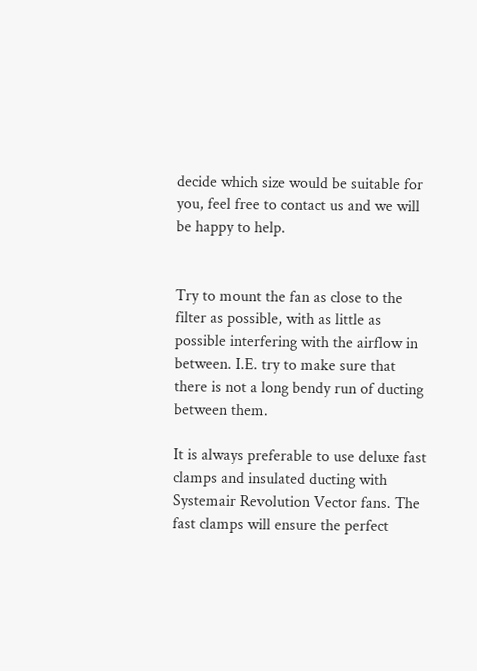decide which size would be suitable for you, feel free to contact us and we will be happy to help.


Try to mount the fan as close to the filter as possible, with as little as possible interfering with the airflow in between. I.E. try to make sure that there is not a long bendy run of ducting between them.

It is always preferable to use deluxe fast clamps and insulated ducting with Systemair Revolution Vector fans. The fast clamps will ensure the perfect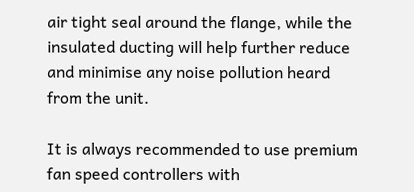air tight seal around the flange, while the insulated ducting will help further reduce and minimise any noise pollution heard from the unit.

It is always recommended to use premium fan speed controllers with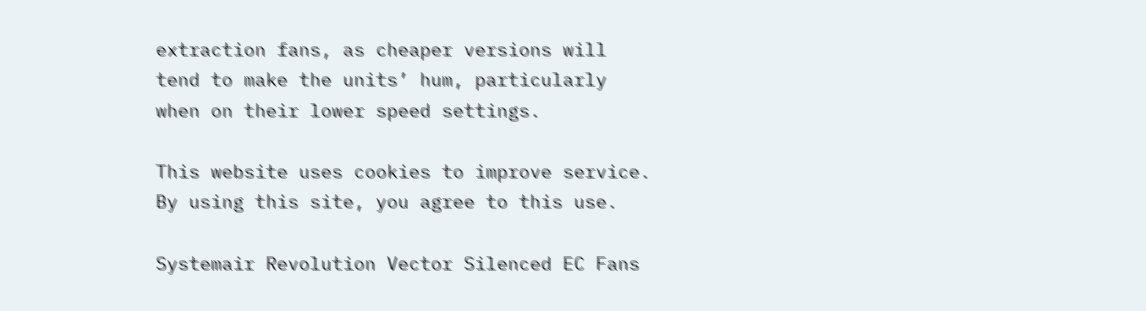extraction fans, as cheaper versions will tend to make the units’ hum, particularly when on their lower speed settings.

This website uses cookies to improve service. By using this site, you agree to this use.

Systemair Revolution Vector Silenced EC Fans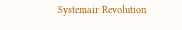Systemair Revolution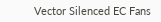Vector Silenced EC Fans